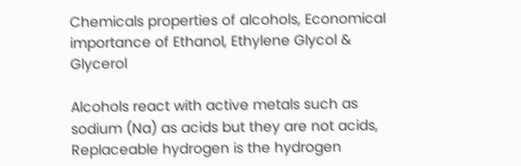Chemicals properties of alcohols, Economical importance of Ethanol, Ethylene Glycol & Glycerol

Alcohols react with active metals such as sodium (Na) as acids but they are not acids, Replaceable hydrogen is the hydrogen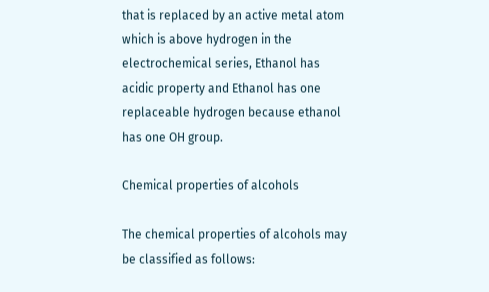that is replaced by an active metal atom which is above hydrogen in the electrochemical series, Ethanol has acidic property and Ethanol has one replaceable hydrogen because ethanol has one OH group.

Chemical properties of alcohols

The chemical properties of alcohols may be classified as follows: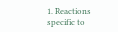1. Reactions specific to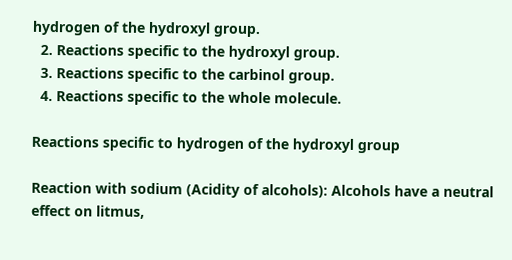hydrogen of the hydroxyl group.
  2. Reactions specific to the hydroxyl group.
  3. Reactions specific to the carbinol group.
  4. Reactions specific to the whole molecule.

Reactions specific to hydrogen of the hydroxyl group

Reaction with sodium (Acidity of alcohols): Alcohols have a neutral effect on litmus,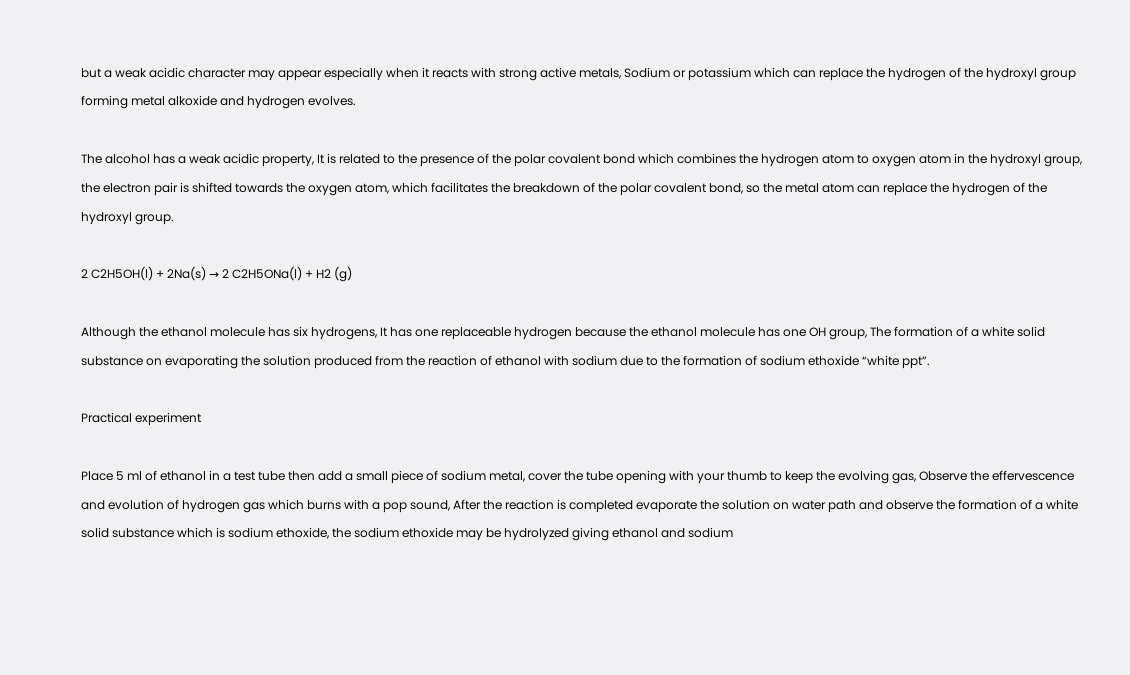but a weak acidic character may appear especially when it reacts with strong active metals, Sodium or potassium which can replace the hydrogen of the hydroxyl group forming metal alkoxide and hydrogen evolves.

The alcohol has a weak acidic property, It is related to the presence of the polar covalent bond which combines the hydrogen atom to oxygen atom in the hydroxyl group, the electron pair is shifted towards the oxygen atom, which facilitates the breakdown of the polar covalent bond, so the metal atom can replace the hydrogen of the hydroxyl group.

2 C2H5OH(l) + 2Na(s) → 2 C2H5ONa(l) + H2 (g)

Although the ethanol molecule has six hydrogens, It has one replaceable hydrogen because the ethanol molecule has one OH group, The formation of a white solid substance on evaporating the solution produced from the reaction of ethanol with sodium due to the formation of sodium ethoxide “white ppt”.

Practical experiment

Place 5 ml of ethanol in a test tube then add a small piece of sodium metal, cover the tube opening with your thumb to keep the evolving gas, Observe the effervescence and evolution of hydrogen gas which burns with a pop sound, After the reaction is completed evaporate the solution on water path and observe the formation of a white solid substance which is sodium ethoxide, the sodium ethoxide may be hydrolyzed giving ethanol and sodium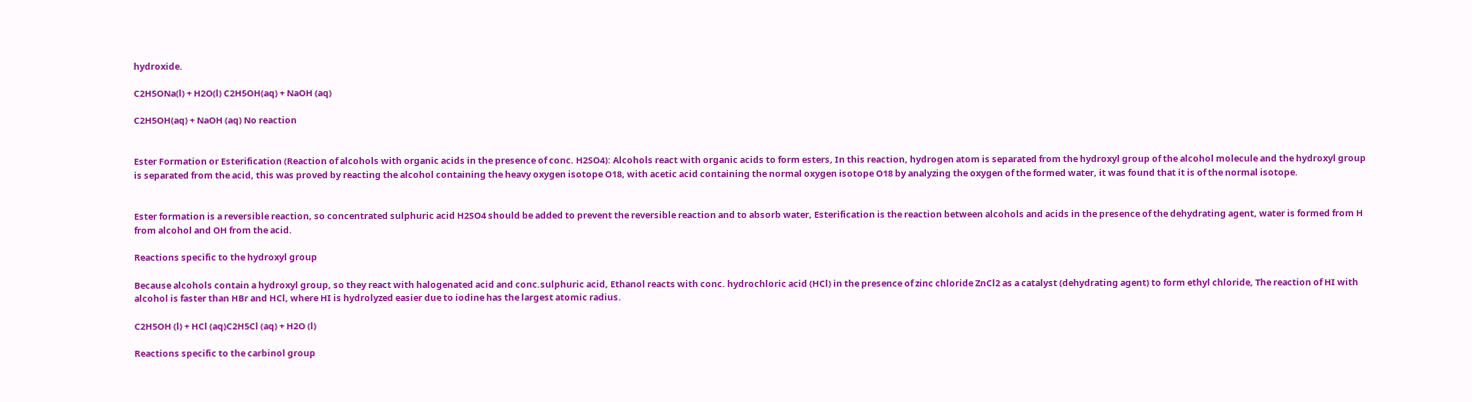hydroxide.

C2H5ONa(l) + H2O(l) C2H5OH(aq) + NaOH (aq)

C2H5OH(aq) + NaOH (aq) No reaction


Ester Formation or Esterification (Reaction of alcohols with organic acids in the presence of conc. H2SO4): Alcohols react with organic acids to form esters, In this reaction, hydrogen atom is separated from the hydroxyl group of the alcohol molecule and the hydroxyl group is separated from the acid, this was proved by reacting the alcohol containing the heavy oxygen isotope O18, with acetic acid containing the normal oxygen isotope O18 by analyzing the oxygen of the formed water, it was found that it is of the normal isotope.


Ester formation is a reversible reaction, so concentrated sulphuric acid H2SO4 should be added to prevent the reversible reaction and to absorb water, Esterification is the reaction between alcohols and acids in the presence of the dehydrating agent, water is formed from H from alcohol and OH from the acid.

Reactions specific to the hydroxyl group

Because alcohols contain a hydroxyl group, so they react with halogenated acid and conc.sulphuric acid, Ethanol reacts with conc. hydrochloric acid (HCl) in the presence of zinc chloride ZnCl2 as a catalyst (dehydrating agent) to form ethyl chloride, The reaction of HI with alcohol is faster than HBr and HCl, where HI is hydrolyzed easier due to iodine has the largest atomic radius.

C2H5OH (l) + HCl (aq)C2H5Cl (aq) + H2O (l)

Reactions specific to the carbinol group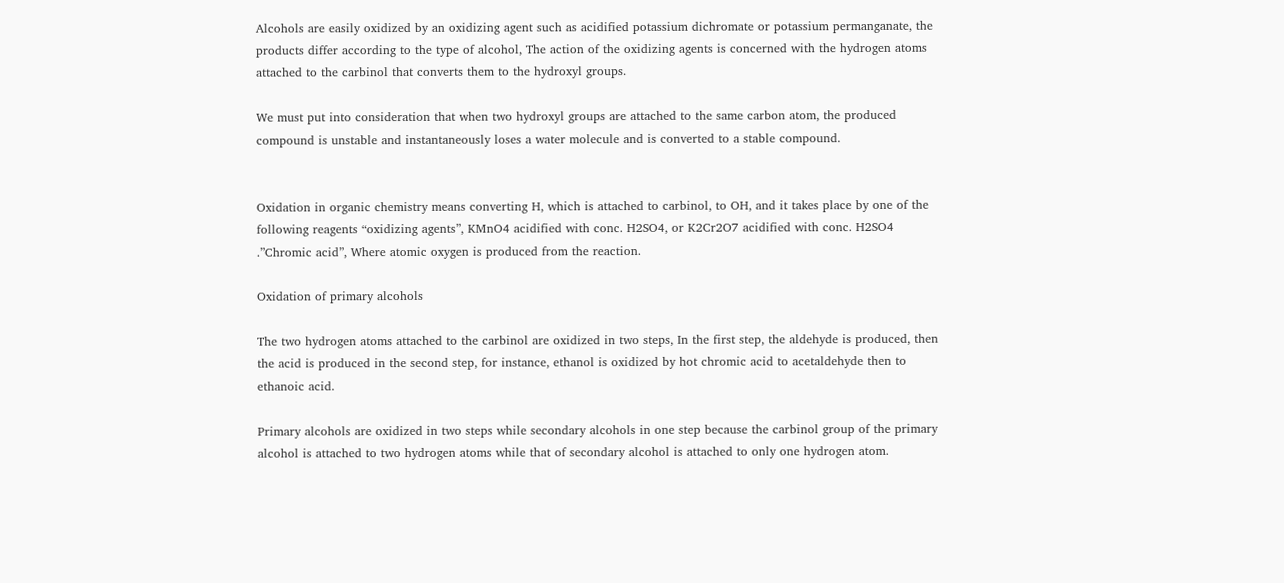Alcohols are easily oxidized by an oxidizing agent such as acidified potassium dichromate or potassium permanganate, the products differ according to the type of alcohol, The action of the oxidizing agents is concerned with the hydrogen atoms attached to the carbinol that converts them to the hydroxyl groups.

We must put into consideration that when two hydroxyl groups are attached to the same carbon atom, the produced compound is unstable and instantaneously loses a water molecule and is converted to a stable compound.


Oxidation in organic chemistry means converting H, which is attached to carbinol, to OH, and it takes place by one of the following reagents “oxidizing agents”, KMnO4 acidified with conc. H2SO4, or K2Cr2O7 acidified with conc. H2SO4 .”Chromic acid”, Where atomic oxygen is produced from the reaction.

Oxidation of primary alcohols

The two hydrogen atoms attached to the carbinol are oxidized in two steps, In the first step, the aldehyde is produced, then the acid is produced in the second step, for instance, ethanol is oxidized by hot chromic acid to acetaldehyde then to ethanoic acid.

Primary alcohols are oxidized in two steps while secondary alcohols in one step because the carbinol group of the primary alcohol is attached to two hydrogen atoms while that of secondary alcohol is attached to only one hydrogen atom.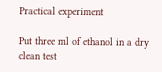Practical experiment

Put three ml of ethanol in a dry clean test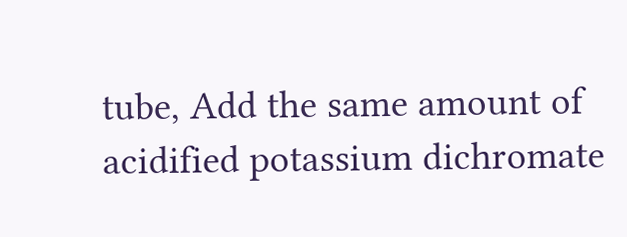tube, Add the same amount of acidified potassium dichromate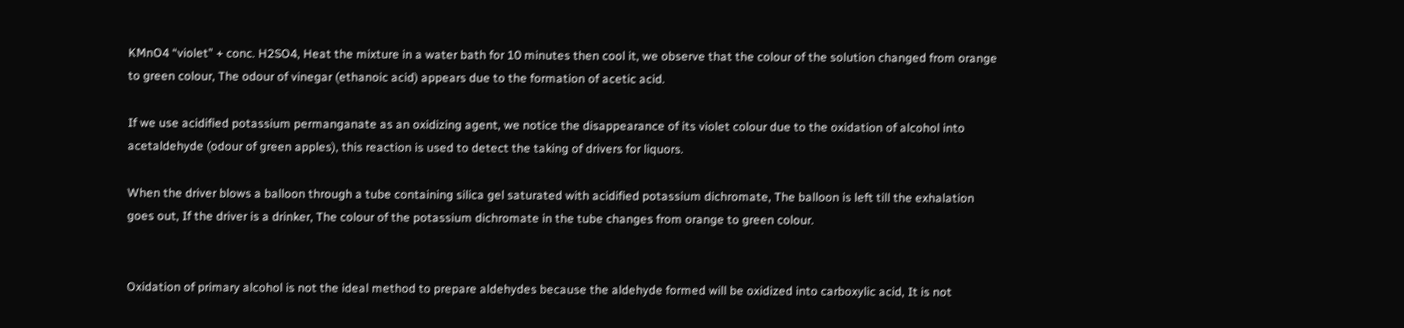KMnO4 “violet” + conc. H2SO4, Heat the mixture in a water bath for 10 minutes then cool it, we observe that the colour of the solution changed from orange to green colour, The odour of vinegar (ethanoic acid) appears due to the formation of acetic acid.

If we use acidified potassium permanganate as an oxidizing agent, we notice the disappearance of its violet colour due to the oxidation of alcohol into acetaldehyde (odour of green apples), this reaction is used to detect the taking of drivers for liquors.

When the driver blows a balloon through a tube containing silica gel saturated with acidified potassium dichromate, The balloon is left till the exhalation goes out, If the driver is a drinker, The colour of the potassium dichromate in the tube changes from orange to green colour.


Oxidation of primary alcohol is not the ideal method to prepare aldehydes because the aldehyde formed will be oxidized into carboxylic acid, It is not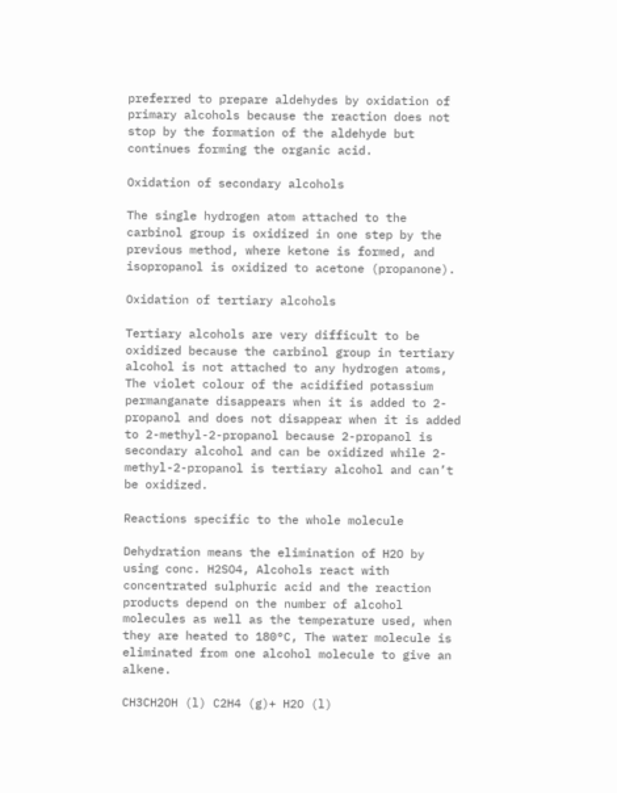preferred to prepare aldehydes by oxidation of primary alcohols because the reaction does not stop by the formation of the aldehyde but continues forming the organic acid.

Oxidation of secondary alcohols

The single hydrogen atom attached to the carbinol group is oxidized in one step by the previous method, where ketone is formed, and isopropanol is oxidized to acetone (propanone).

Oxidation of tertiary alcohols

Tertiary alcohols are very difficult to be oxidized because the carbinol group in tertiary alcohol is not attached to any hydrogen atoms, The violet colour of the acidified potassium permanganate disappears when it is added to 2-propanol and does not disappear when it is added to 2-methyl-2-propanol because 2-propanol is secondary alcohol and can be oxidized while 2-methyl-2-propanol is tertiary alcohol and can’t be oxidized.

Reactions specific to the whole molecule

Dehydration means the elimination of H2O by using conc. H2SO4, Alcohols react with concentrated sulphuric acid and the reaction products depend on the number of alcohol molecules as well as the temperature used, when they are heated to 180°C, The water molecule is eliminated from one alcohol molecule to give an alkene.

CH3CH2OH (l) C2H4 (g)+ H2O (l)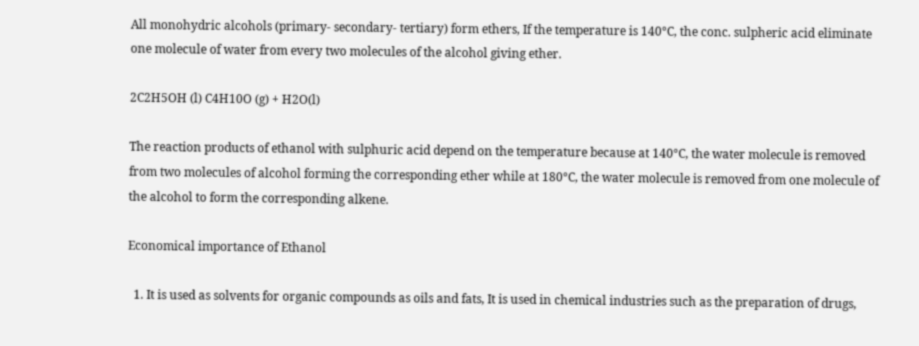All monohydric alcohols (primary- secondary- tertiary) form ethers, If the temperature is 140°C, the conc. sulpheric acid eliminate one molecule of water from every two molecules of the alcohol giving ether.

2C2H5OH (l) C4H10O (g) + H2O(l)

The reaction products of ethanol with sulphuric acid depend on the temperature because at 140°C, the water molecule is removed from two molecules of alcohol forming the corresponding ether while at 180°C, the water molecule is removed from one molecule of the alcohol to form the corresponding alkene.

Economical importance of Ethanol

  1. It is used as solvents for organic compounds as oils and fats, It is used in chemical industries such as the preparation of drugs,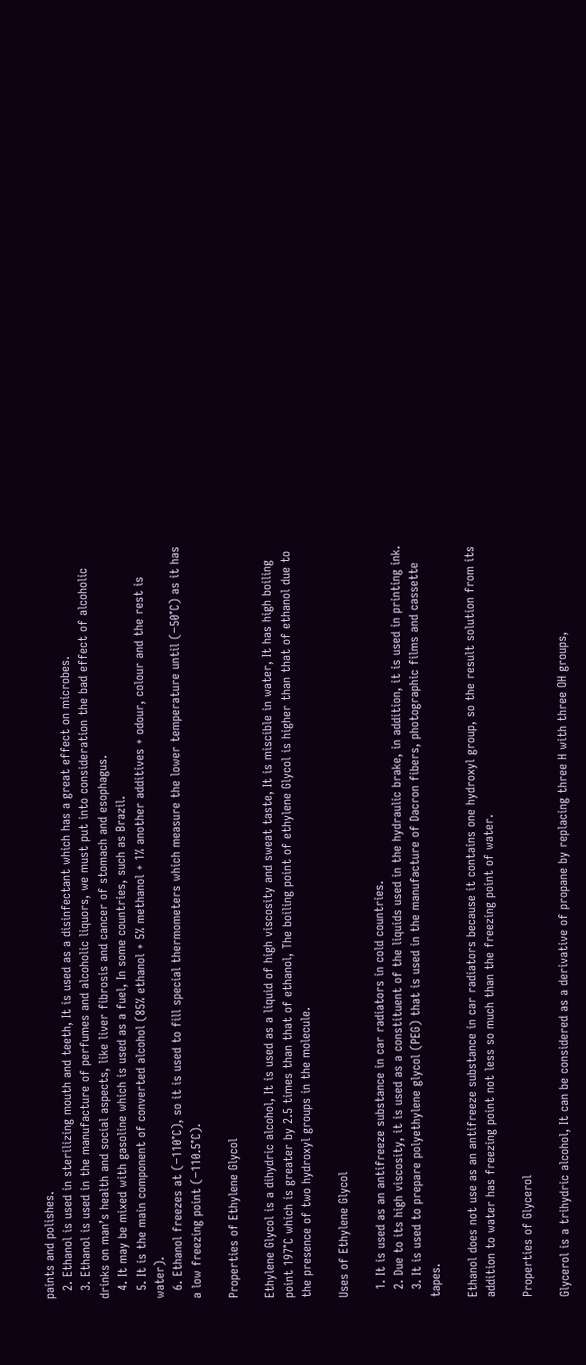paints and polishes.
  2. Ethanol is used in sterilizing mouth and teeth, It is used as a disinfectant which has a great effect on microbes.
  3. Ethanol is used in the manufacture of perfumes and alcoholic liquors, we must put into consideration the bad effect of alcoholic drinks on man’s health and social aspects, like liver fibrosis and cancer of stomach and esophagus.
  4. It may be mixed with gasoline which is used as a fuel, In some countries, such as Brazil.
  5. It is the main component of converted alcohol (85% ethanol + 5% methanol + 1% another additives + odour, colour and the rest is water).
  6. Ethanol freezes at (−110°C), so it is used to fill special thermometers which measure the lower temperature until (−50°C) as it has a low freezing point (−110.5°C).

Properties of Ethylene Glycol

Ethylene Glycol is a dihydric alcohol, It is used as a liquid of high viscosity and sweat taste, It is miscible in water, It has high boiling point 197°C which is greater by 2.5 times than that of ethanol, The boiling point of ethylene Glycol is higher than that of ethanol due to the presence of two hydroxyl groups in the molecule.

Uses of Ethylene Glycol

  1. It is used as an antifreeze substance in car radiators in cold countries.
  2. Due to its high viscosity, it is used as a constituent of the liquids used in the hydraulic brake, in addition, it is used in printing ink.
  3. It is used to prepare polyethylene glycol (PEG) that is used in the manufacture of Dacron fibers, photographic films and cassette tapes.

Ethanol does not use as an antifreeze substance in car radiators because it contains one hydroxyl group, so the result solution from its addition to water has freezing point not less so much than the freezing point of water.

Properties of Glycerol

Glycerol is a trihydric alcohol, It can be considered as a derivative of propane by replacing three H with three OH groups,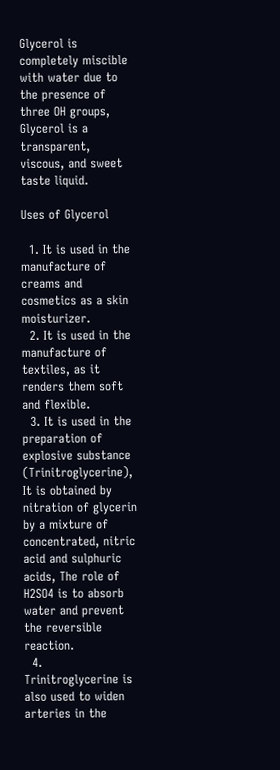Glycerol is completely miscible with water due to the presence of three OH groups, Glycerol is a transparent, viscous, and sweet taste liquid.

Uses of Glycerol

  1. It is used in the manufacture of creams and cosmetics as a skin moisturizer.
  2. It is used in the manufacture of textiles, as it renders them soft and flexible.
  3. It is used in the preparation of explosive substance (Trinitroglycerine), It is obtained by nitration of glycerin by a mixture of concentrated, nitric acid and sulphuric acids, The role of H2SO4 is to absorb water and prevent the reversible reaction.
  4. Trinitroglycerine is also used to widen arteries in the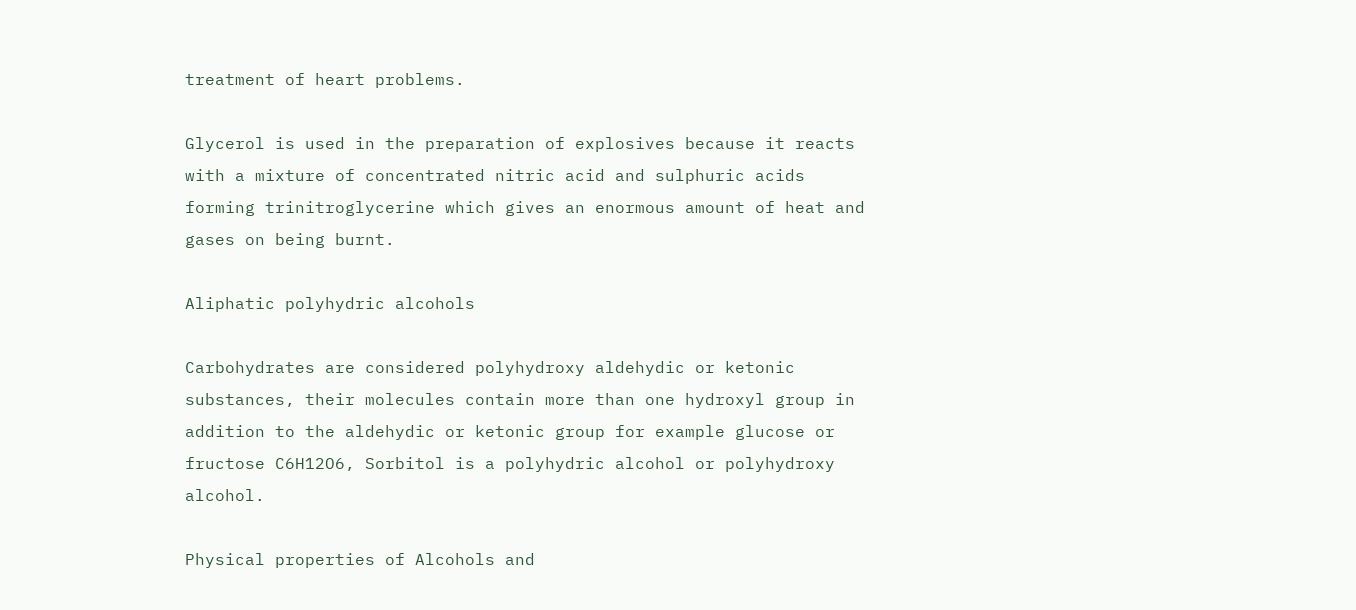treatment of heart problems.

Glycerol is used in the preparation of explosives because it reacts with a mixture of concentrated nitric acid and sulphuric acids forming trinitroglycerine which gives an enormous amount of heat and gases on being burnt.

Aliphatic polyhydric alcohols

Carbohydrates are considered polyhydroxy aldehydic or ketonic substances, their molecules contain more than one hydroxyl group in addition to the aldehydic or ketonic group for example glucose or fructose C6H12O6, Sorbitol is a polyhydric alcohol or polyhydroxy alcohol.

Physical properties of Alcohols and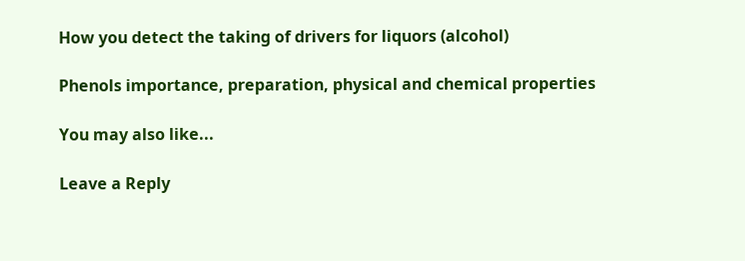How you detect the taking of drivers for liquors (alcohol)

Phenols importance, preparation, physical and chemical properties

You may also like...

Leave a Reply